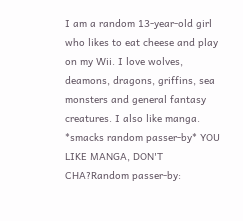I am a random 13-year-old girl who likes to eat cheese and play on my Wii. I love wolves, deamons, dragons, griffins, sea monsters and general fantasy creatures. I also like manga. *smacks random passer-by* YOU LIKE MANGA, DON'T CHA?Random passer-by: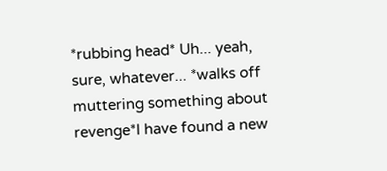*rubbing head* Uh... yeah, sure, whatever... *walks off muttering something about revenge*I have found a new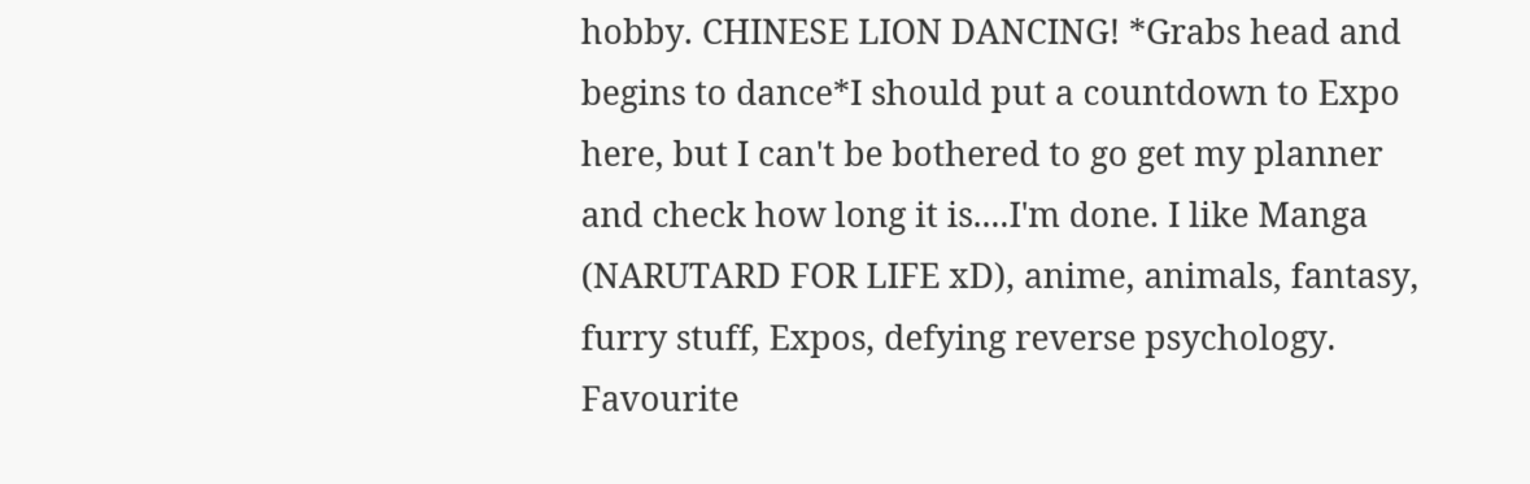hobby. CHINESE LION DANCING! *Grabs head and begins to dance*I should put a countdown to Expo here, but I can't be bothered to go get my planner and check how long it is....I'm done. I like Manga (NARUTARD FOR LIFE xD), anime, animals, fantasy, furry stuff, Expos, defying reverse psychology. Favourite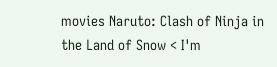movies Naruto: Clash of Ninja in the Land of Snow < I'm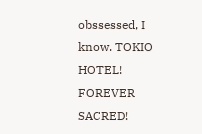obssessed, I know. TOKIO HOTEL! FOREVER SACRED!